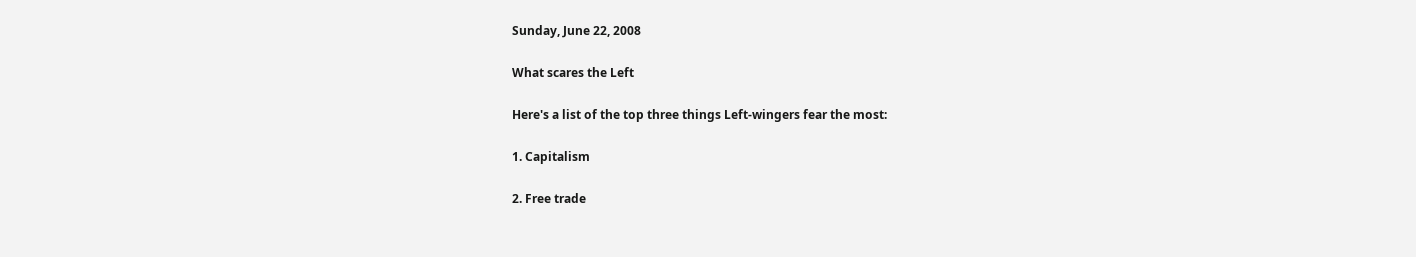Sunday, June 22, 2008

What scares the Left

Here's a list of the top three things Left-wingers fear the most:

1. Capitalism

2. Free trade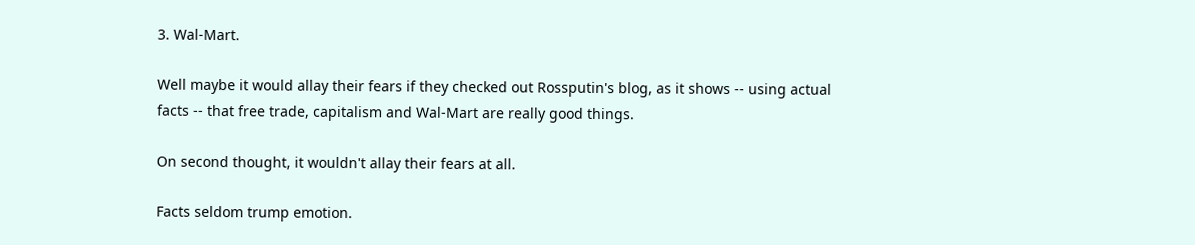3. Wal-Mart.

Well maybe it would allay their fears if they checked out Rossputin's blog, as it shows -- using actual facts -- that free trade, capitalism and Wal-Mart are really good things.

On second thought, it wouldn't allay their fears at all.

Facts seldom trump emotion.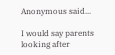Anonymous said...

I would say parents looking after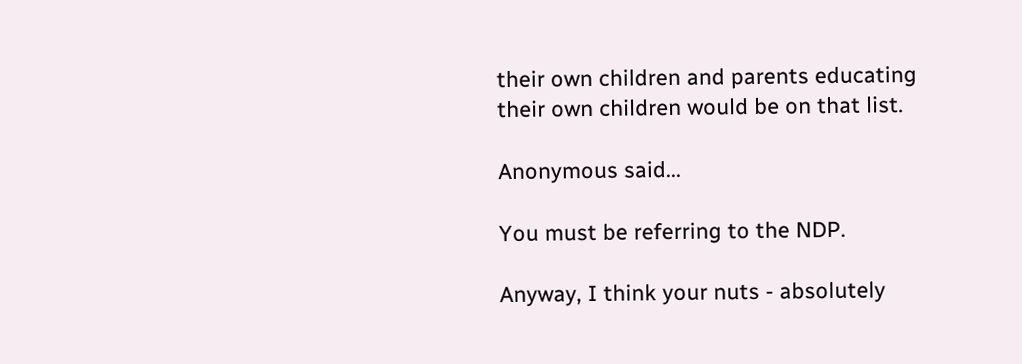their own children and parents educating their own children would be on that list.

Anonymous said...

You must be referring to the NDP.

Anyway, I think your nuts - absolutely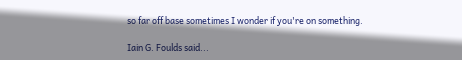so far off base sometimes I wonder if you're on something.

Iain G. Foulds said...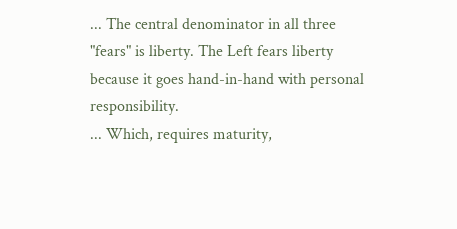... The central denominator in all three "fears" is liberty. The Left fears liberty because it goes hand-in-hand with personal responsibility.
... Which, requires maturity,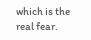which is the real fear.